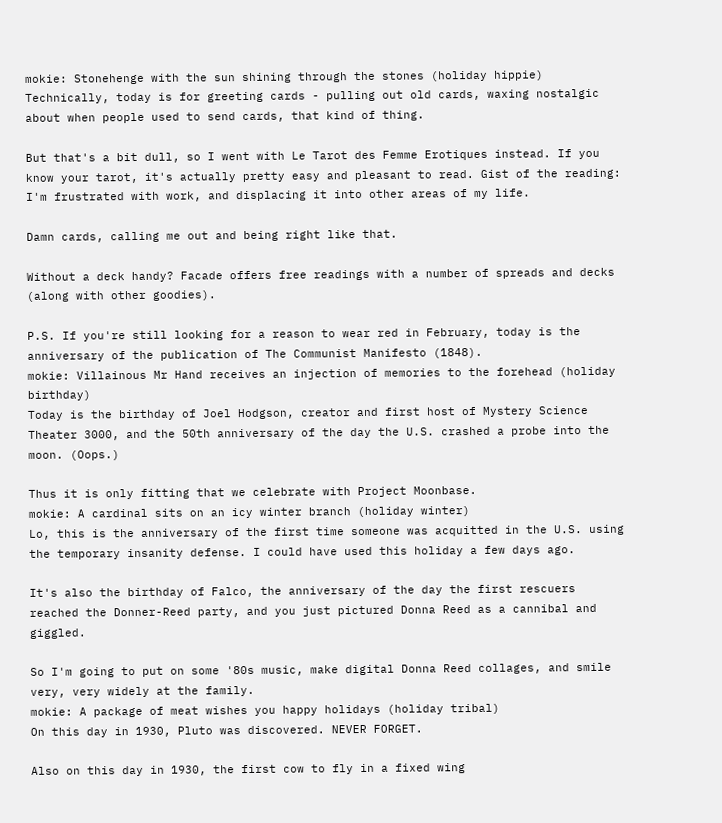mokie: Stonehenge with the sun shining through the stones (holiday hippie)
Technically, today is for greeting cards - pulling out old cards, waxing nostalgic about when people used to send cards, that kind of thing.

But that's a bit dull, so I went with Le Tarot des Femme Erotiques instead. If you know your tarot, it's actually pretty easy and pleasant to read. Gist of the reading: I'm frustrated with work, and displacing it into other areas of my life.

Damn cards, calling me out and being right like that.

Without a deck handy? Facade offers free readings with a number of spreads and decks (along with other goodies).

P.S. If you're still looking for a reason to wear red in February, today is the anniversary of the publication of The Communist Manifesto (1848).
mokie: Villainous Mr Hand receives an injection of memories to the forehead (holiday birthday)
Today is the birthday of Joel Hodgson, creator and first host of Mystery Science Theater 3000, and the 50th anniversary of the day the U.S. crashed a probe into the moon. (Oops.)

Thus it is only fitting that we celebrate with Project Moonbase.
mokie: A cardinal sits on an icy winter branch (holiday winter)
Lo, this is the anniversary of the first time someone was acquitted in the U.S. using the temporary insanity defense. I could have used this holiday a few days ago.

It's also the birthday of Falco, the anniversary of the day the first rescuers reached the Donner-Reed party, and you just pictured Donna Reed as a cannibal and giggled.

So I'm going to put on some '80s music, make digital Donna Reed collages, and smile very, very widely at the family.
mokie: A package of meat wishes you happy holidays (holiday tribal)
On this day in 1930, Pluto was discovered. NEVER FORGET.

Also on this day in 1930, the first cow to fly in a fixed wing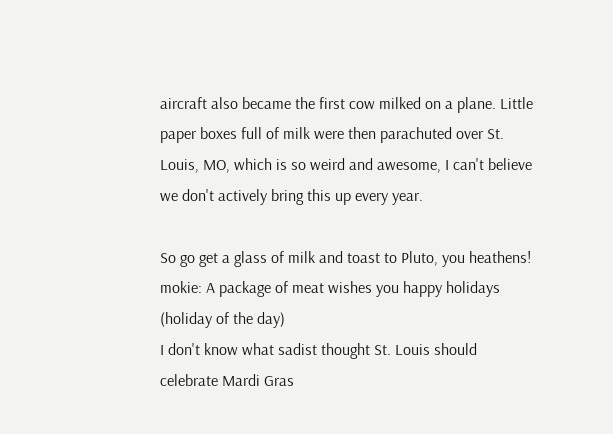aircraft also became the first cow milked on a plane. Little paper boxes full of milk were then parachuted over St. Louis, MO, which is so weird and awesome, I can't believe we don't actively bring this up every year.

So go get a glass of milk and toast to Pluto, you heathens!
mokie: A package of meat wishes you happy holidays (holiday of the day)
I don't know what sadist thought St. Louis should celebrate Mardi Gras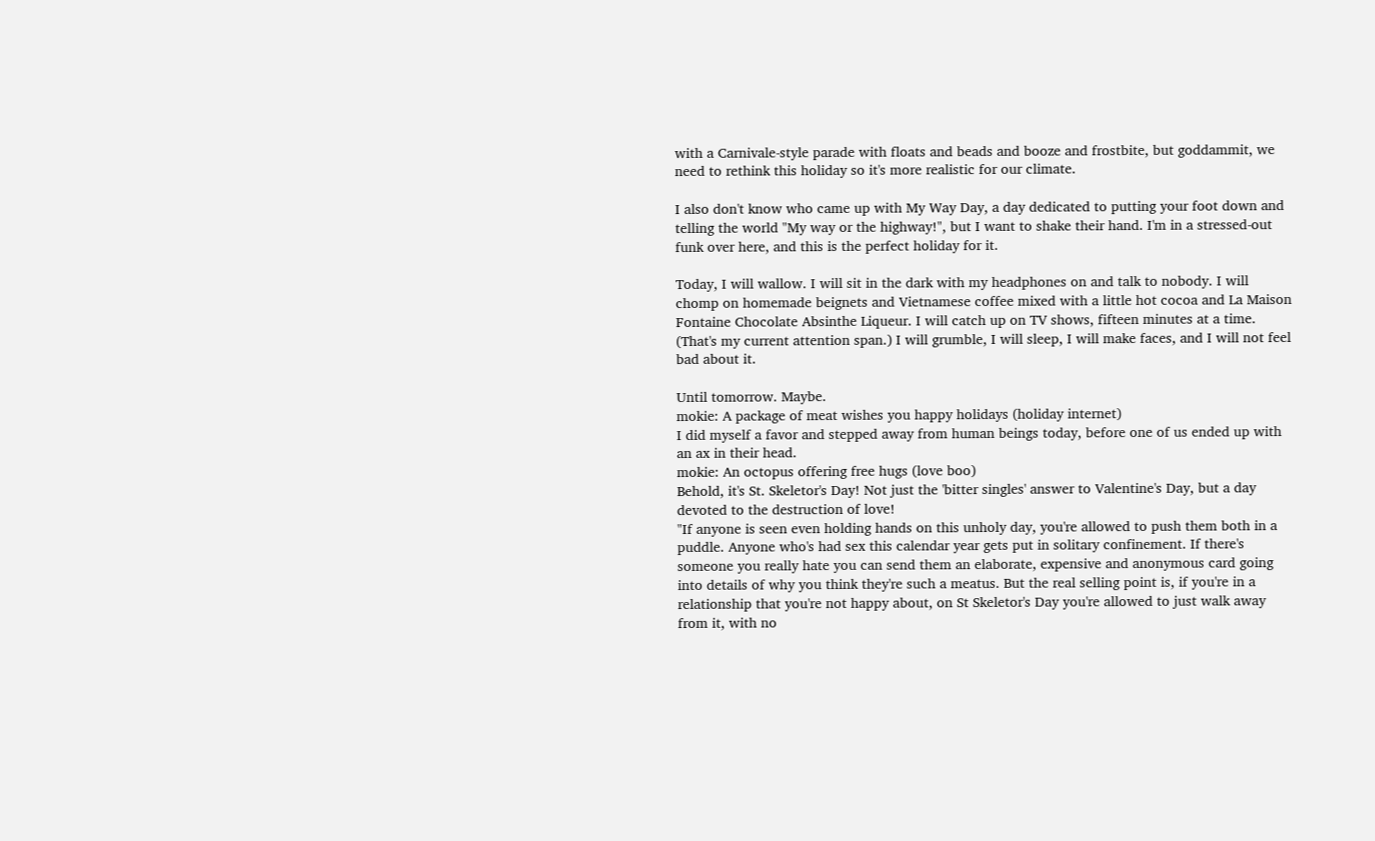with a Carnivale-style parade with floats and beads and booze and frostbite, but goddammit, we need to rethink this holiday so it's more realistic for our climate.

I also don't know who came up with My Way Day, a day dedicated to putting your foot down and telling the world "My way or the highway!", but I want to shake their hand. I'm in a stressed-out funk over here, and this is the perfect holiday for it.

Today, I will wallow. I will sit in the dark with my headphones on and talk to nobody. I will chomp on homemade beignets and Vietnamese coffee mixed with a little hot cocoa and La Maison Fontaine Chocolate Absinthe Liqueur. I will catch up on TV shows, fifteen minutes at a time. (That's my current attention span.) I will grumble, I will sleep, I will make faces, and I will not feel bad about it.

Until tomorrow. Maybe.
mokie: A package of meat wishes you happy holidays (holiday internet)
I did myself a favor and stepped away from human beings today, before one of us ended up with an ax in their head.
mokie: An octopus offering free hugs (love boo)
Behold, it's St. Skeletor's Day! Not just the 'bitter singles' answer to Valentine's Day, but a day devoted to the destruction of love!
"If anyone is seen even holding hands on this unholy day, you're allowed to push them both in a puddle. Anyone who's had sex this calendar year gets put in solitary confinement. If there's someone you really hate you can send them an elaborate, expensive and anonymous card going into details of why you think they're such a meatus. But the real selling point is, if you're in a relationship that you're not happy about, on St Skeletor's Day you're allowed to just walk away from it, with no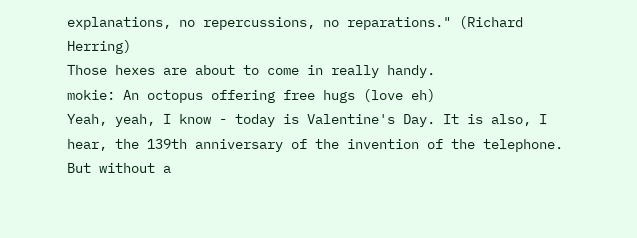explanations, no repercussions, no reparations." (Richard Herring)
Those hexes are about to come in really handy.
mokie: An octopus offering free hugs (love eh)
Yeah, yeah, I know - today is Valentine's Day. It is also, I hear, the 139th anniversary of the invention of the telephone. But without a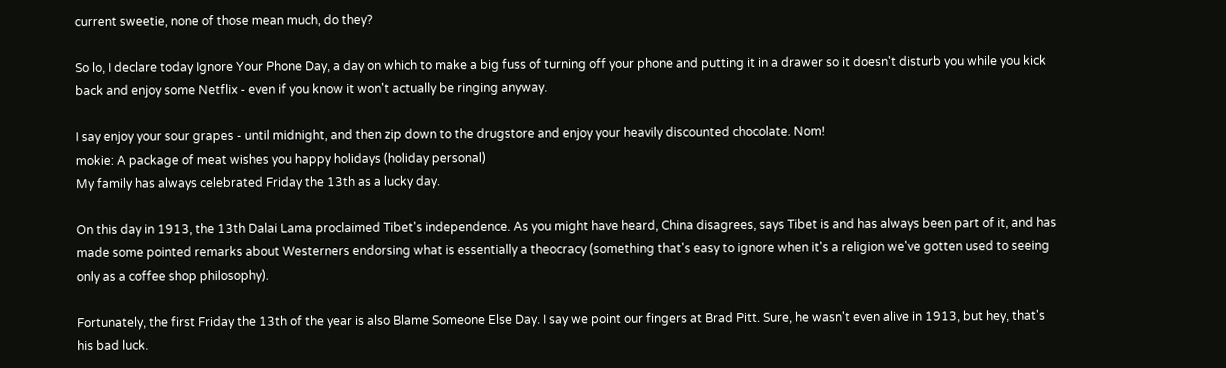current sweetie, none of those mean much, do they?

So lo, I declare today Ignore Your Phone Day, a day on which to make a big fuss of turning off your phone and putting it in a drawer so it doesn't disturb you while you kick back and enjoy some Netflix - even if you know it won't actually be ringing anyway.

I say enjoy your sour grapes - until midnight, and then zip down to the drugstore and enjoy your heavily discounted chocolate. Nom!
mokie: A package of meat wishes you happy holidays (holiday personal)
My family has always celebrated Friday the 13th as a lucky day.

On this day in 1913, the 13th Dalai Lama proclaimed Tibet's independence. As you might have heard, China disagrees, says Tibet is and has always been part of it, and has made some pointed remarks about Westerners endorsing what is essentially a theocracy (something that's easy to ignore when it's a religion we've gotten used to seeing only as a coffee shop philosophy).

Fortunately, the first Friday the 13th of the year is also Blame Someone Else Day. I say we point our fingers at Brad Pitt. Sure, he wasn't even alive in 1913, but hey, that's his bad luck.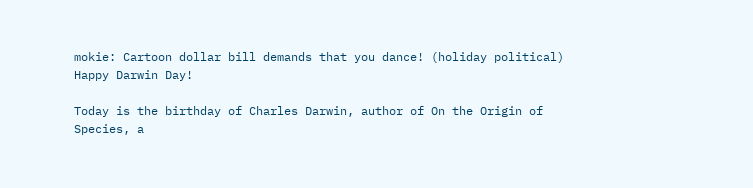mokie: Cartoon dollar bill demands that you dance! (holiday political)
Happy Darwin Day!

Today is the birthday of Charles Darwin, author of On the Origin of Species, a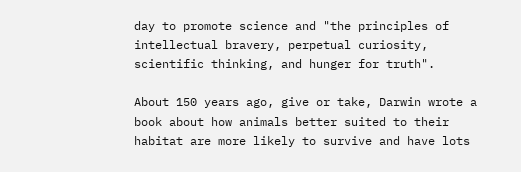day to promote science and "the principles of intellectual bravery, perpetual curiosity, scientific thinking, and hunger for truth".

About 150 years ago, give or take, Darwin wrote a book about how animals better suited to their habitat are more likely to survive and have lots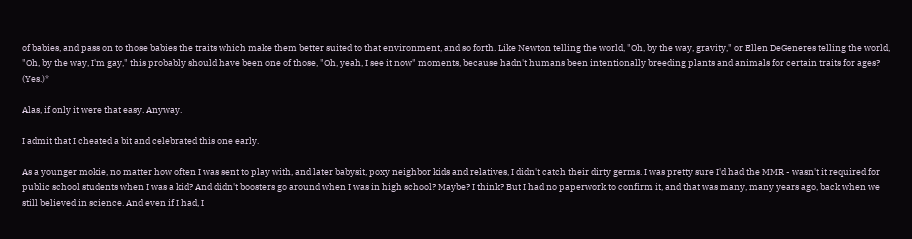of babies, and pass on to those babies the traits which make them better suited to that environment, and so forth. Like Newton telling the world, "Oh, by the way, gravity," or Ellen DeGeneres telling the world, "Oh, by the way, I'm gay," this probably should have been one of those, "Oh, yeah, I see it now" moments, because hadn't humans been intentionally breeding plants and animals for certain traits for ages? (Yes.)*

Alas, if only it were that easy. Anyway.

I admit that I cheated a bit and celebrated this one early.

As a younger mokie, no matter how often I was sent to play with, and later babysit, poxy neighbor kids and relatives, I didn't catch their dirty germs. I was pretty sure I'd had the MMR - wasn't it required for public school students when I was a kid? And didn't boosters go around when I was in high school? Maybe? I think? But I had no paperwork to confirm it, and that was many, many years ago, back when we still believed in science. And even if I had, I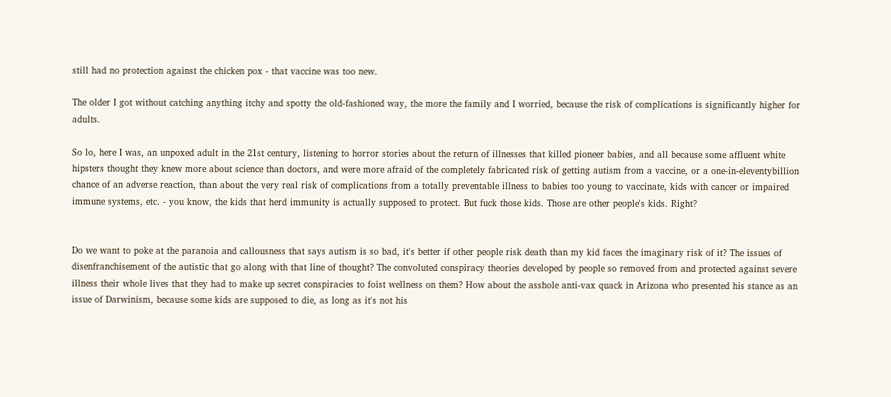still had no protection against the chicken pox - that vaccine was too new.

The older I got without catching anything itchy and spotty the old-fashioned way, the more the family and I worried, because the risk of complications is significantly higher for adults.

So lo, here I was, an unpoxed adult in the 21st century, listening to horror stories about the return of illnesses that killed pioneer babies, and all because some affluent white hipsters thought they knew more about science than doctors, and were more afraid of the completely fabricated risk of getting autism from a vaccine, or a one-in-eleventybillion chance of an adverse reaction, than about the very real risk of complications from a totally preventable illness to babies too young to vaccinate, kids with cancer or impaired immune systems, etc. - you know, the kids that herd immunity is actually supposed to protect. But fuck those kids. Those are other people's kids. Right?


Do we want to poke at the paranoia and callousness that says autism is so bad, it's better if other people risk death than my kid faces the imaginary risk of it? The issues of disenfranchisement of the autistic that go along with that line of thought? The convoluted conspiracy theories developed by people so removed from and protected against severe illness their whole lives that they had to make up secret conspiracies to foist wellness on them? How about the asshole anti-vax quack in Arizona who presented his stance as an issue of Darwinism, because some kids are supposed to die, as long as it's not his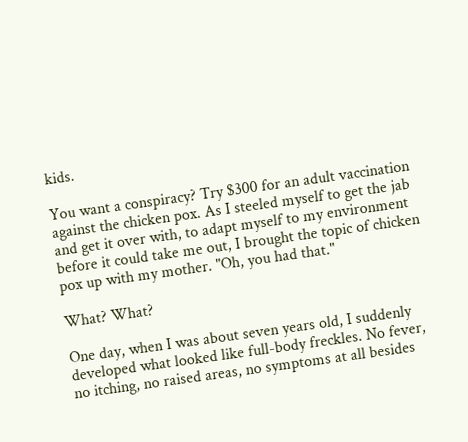kids.

You want a conspiracy? Try $300 for an adult vaccination against the chicken pox. As I steeled myself to get the jab and get it over with, to adapt myself to my environment before it could take me out, I brought the topic of chicken pox up with my mother. "Oh, you had that."

What? What?

One day, when I was about seven years old, I suddenly developed what looked like full-body freckles. No fever, no itching, no raised areas, no symptoms at all besides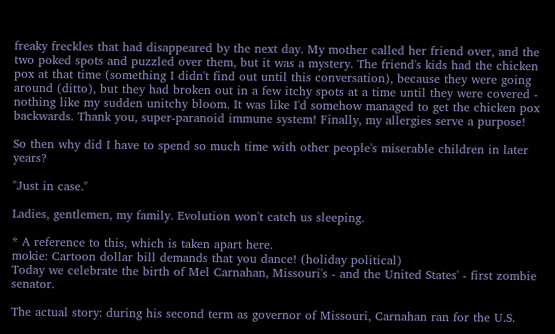freaky freckles that had disappeared by the next day. My mother called her friend over, and the two poked spots and puzzled over them, but it was a mystery. The friend's kids had the chicken pox at that time (something I didn't find out until this conversation), because they were going around (ditto), but they had broken out in a few itchy spots at a time until they were covered - nothing like my sudden unitchy bloom. It was like I'd somehow managed to get the chicken pox backwards. Thank you, super-paranoid immune system! Finally, my allergies serve a purpose!

So then why did I have to spend so much time with other people's miserable children in later years?

"Just in case."

Ladies, gentlemen, my family. Evolution won't catch us sleeping.

* A reference to this, which is taken apart here.
mokie: Cartoon dollar bill demands that you dance! (holiday political)
Today we celebrate the birth of Mel Carnahan, Missouri's - and the United States' - first zombie senator.

The actual story: during his second term as governor of Missouri, Carnahan ran for the U.S.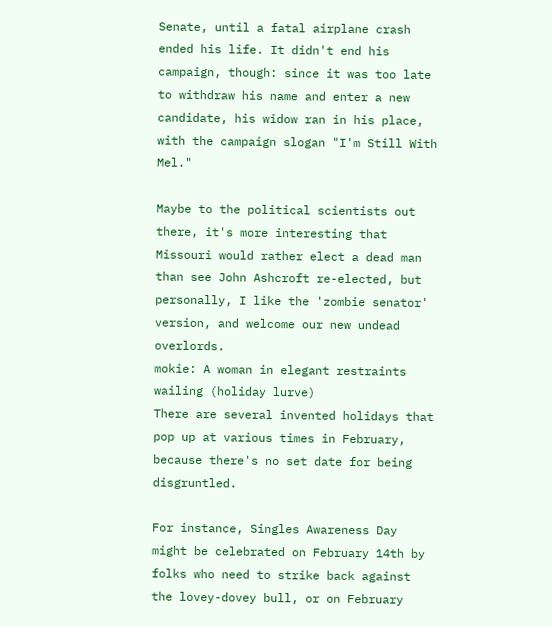Senate, until a fatal airplane crash ended his life. It didn't end his campaign, though: since it was too late to withdraw his name and enter a new candidate, his widow ran in his place, with the campaign slogan "I'm Still With Mel."

Maybe to the political scientists out there, it's more interesting that Missouri would rather elect a dead man than see John Ashcroft re-elected, but personally, I like the 'zombie senator' version, and welcome our new undead overlords.
mokie: A woman in elegant restraints wailing (holiday lurve)
There are several invented holidays that pop up at various times in February, because there's no set date for being disgruntled.

For instance, Singles Awareness Day might be celebrated on February 14th by folks who need to strike back against the lovey-dovey bull, or on February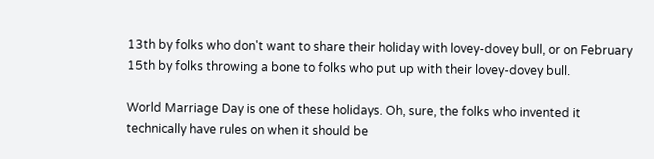13th by folks who don't want to share their holiday with lovey-dovey bull, or on February 15th by folks throwing a bone to folks who put up with their lovey-dovey bull.

World Marriage Day is one of these holidays. Oh, sure, the folks who invented it technically have rules on when it should be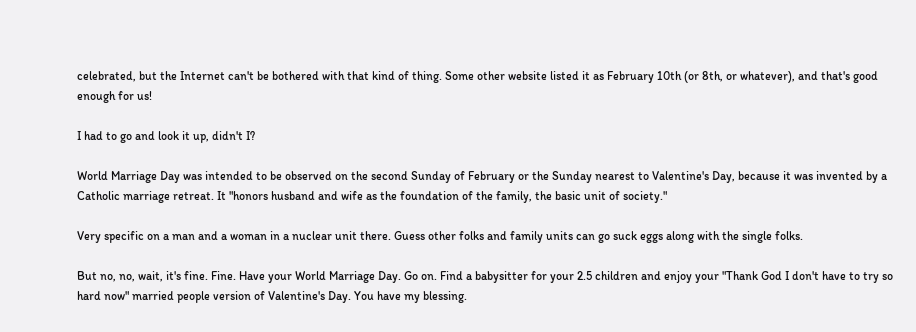celebrated, but the Internet can't be bothered with that kind of thing. Some other website listed it as February 10th (or 8th, or whatever), and that's good enough for us!

I had to go and look it up, didn't I?

World Marriage Day was intended to be observed on the second Sunday of February or the Sunday nearest to Valentine's Day, because it was invented by a Catholic marriage retreat. It "honors husband and wife as the foundation of the family, the basic unit of society."

Very specific on a man and a woman in a nuclear unit there. Guess other folks and family units can go suck eggs along with the single folks.

But no, no, wait, it's fine. Fine. Have your World Marriage Day. Go on. Find a babysitter for your 2.5 children and enjoy your "Thank God I don't have to try so hard now" married people version of Valentine's Day. You have my blessing.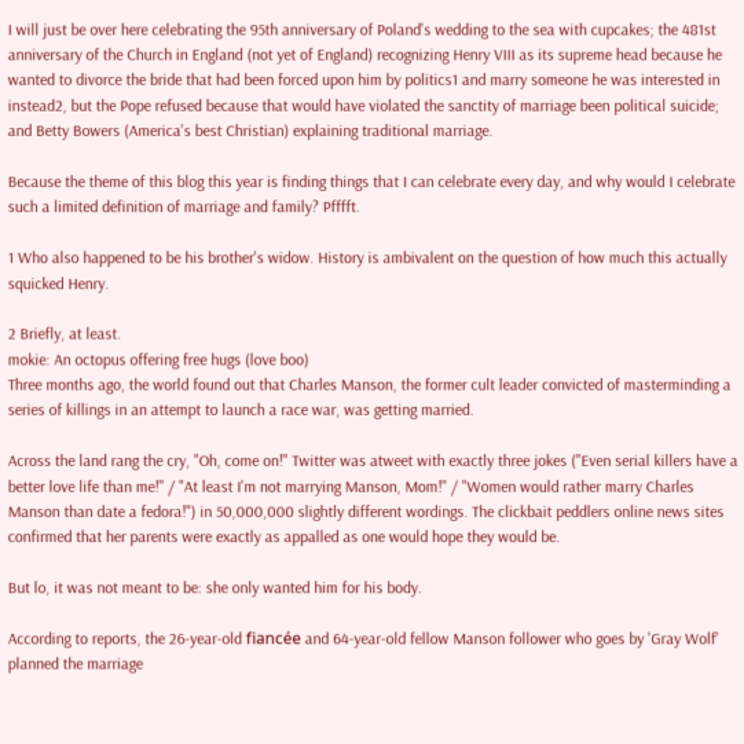I will just be over here celebrating the 95th anniversary of Poland's wedding to the sea with cupcakes; the 481st anniversary of the Church in England (not yet of England) recognizing Henry VIII as its supreme head because he wanted to divorce the bride that had been forced upon him by politics1 and marry someone he was interested in instead2, but the Pope refused because that would have violated the sanctity of marriage been political suicide; and Betty Bowers (America's best Christian) explaining traditional marriage.

Because the theme of this blog this year is finding things that I can celebrate every day, and why would I celebrate such a limited definition of marriage and family? Pfffft.

1 Who also happened to be his brother's widow. History is ambivalent on the question of how much this actually squicked Henry.

2 Briefly, at least.
mokie: An octopus offering free hugs (love boo)
Three months ago, the world found out that Charles Manson, the former cult leader convicted of masterminding a series of killings in an attempt to launch a race war, was getting married.

Across the land rang the cry, "Oh, come on!" Twitter was atweet with exactly three jokes ("Even serial killers have a better love life than me!" / "At least I'm not marrying Manson, Mom!" / "Women would rather marry Charles Manson than date a fedora!") in 50,000,000 slightly different wordings. The clickbait peddlers online news sites confirmed that her parents were exactly as appalled as one would hope they would be.

But lo, it was not meant to be: she only wanted him for his body.

According to reports, the 26-year-old fiancée and 64-year-old fellow Manson follower who goes by 'Gray Wolf' planned the marriage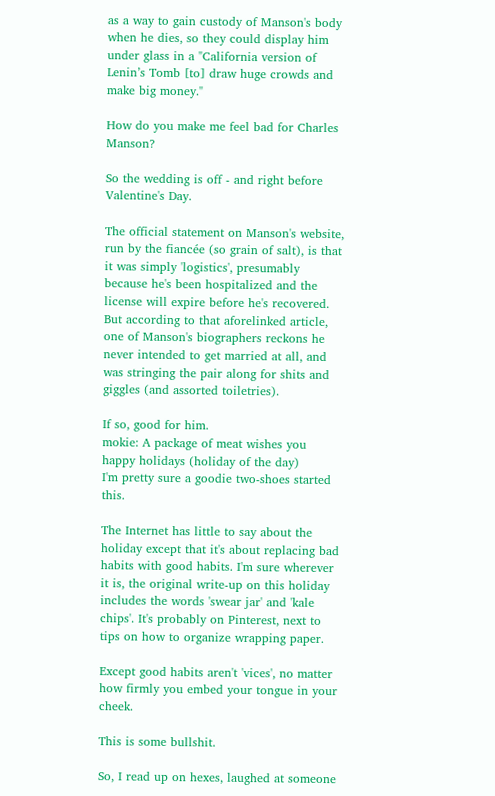as a way to gain custody of Manson's body when he dies, so they could display him under glass in a "California version of Lenin’s Tomb [to] draw huge crowds and make big money."

How do you make me feel bad for Charles Manson?

So the wedding is off - and right before Valentine's Day.

The official statement on Manson's website, run by the fiancée (so grain of salt), is that it was simply 'logistics', presumably because he's been hospitalized and the license will expire before he's recovered. But according to that aforelinked article, one of Manson's biographers reckons he never intended to get married at all, and was stringing the pair along for shits and giggles (and assorted toiletries).

If so, good for him.
mokie: A package of meat wishes you happy holidays (holiday of the day)
I'm pretty sure a goodie two-shoes started this.

The Internet has little to say about the holiday except that it's about replacing bad habits with good habits. I'm sure wherever it is, the original write-up on this holiday includes the words 'swear jar' and 'kale chips'. It's probably on Pinterest, next to tips on how to organize wrapping paper.

Except good habits aren't 'vices', no matter how firmly you embed your tongue in your cheek.

This is some bullshit.

So, I read up on hexes, laughed at someone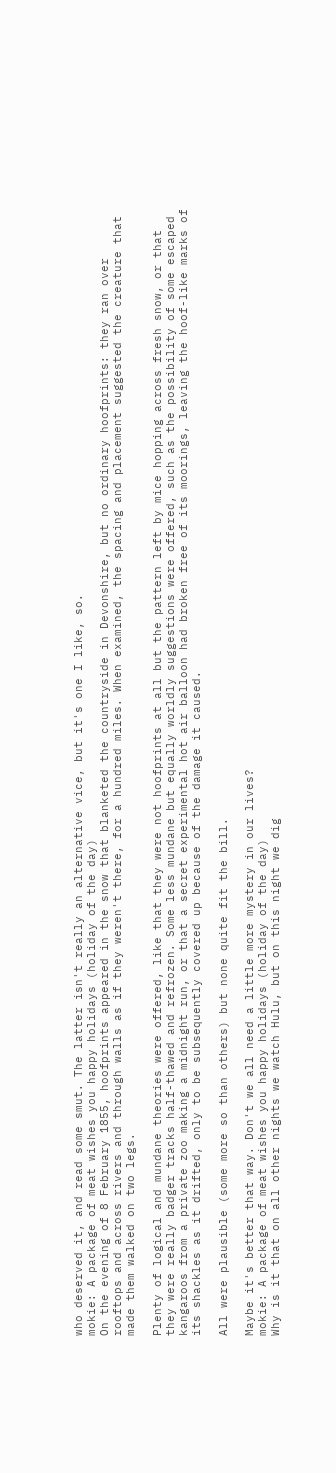who deserved it, and read some smut. The latter isn't really an alternative vice, but it's one I like, so.
mokie: A package of meat wishes you happy holidays (holiday of the day)
On the evening of 8 February 1855, hoofprints appeared in the snow that blanketed the countryside in Devonshire, but no ordinary hoofprints: they ran over rooftops and across rivers and through walls as if they weren't there, for a hundred miles. When examined, the spacing and placement suggested the creature that made them walked on two legs.

Plenty of logical and mundane theories were offered, like that they were not hoofprints at all but the pattern left by mice hopping across fresh snow, or that they were really badger tracks half-thawed and refrozen. Some less mundane but equally worldly suggestions were offered, such as the possibility of some escaped kangaroos from a private zoo making a midnight run, or that a secret experimental hot air balloon had broken free of its moorings, leaving the hoof-like marks of its shackles as it drifted, only to be subsequently covered up because of the damage it caused.

All were plausible (some more so than others) but none quite fit the bill.

Maybe it's better that way. Don't we all need a little more mystery in our lives?
mokie: A package of meat wishes you happy holidays (holiday of the day)
Why is it that on all other nights we watch Hulu, but on this night we dig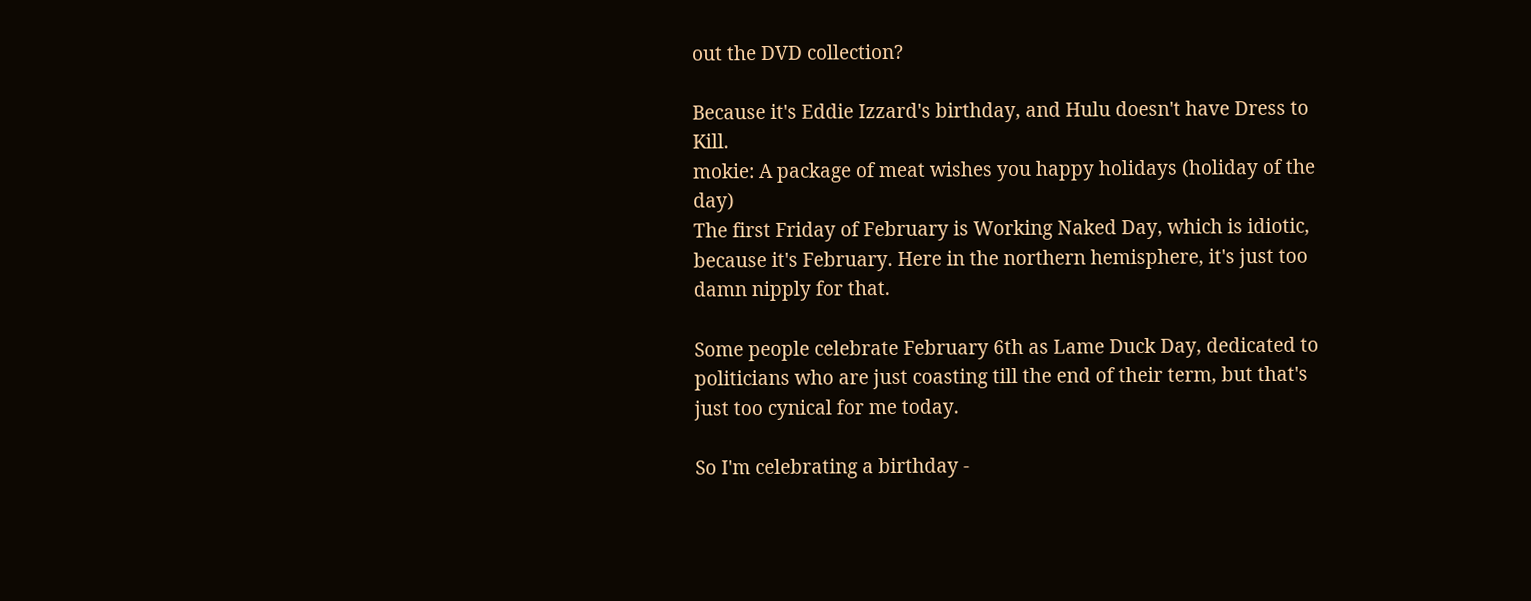out the DVD collection?

Because it's Eddie Izzard's birthday, and Hulu doesn't have Dress to Kill.
mokie: A package of meat wishes you happy holidays (holiday of the day)
The first Friday of February is Working Naked Day, which is idiotic, because it's February. Here in the northern hemisphere, it's just too damn nipply for that.

Some people celebrate February 6th as Lame Duck Day, dedicated to politicians who are just coasting till the end of their term, but that's just too cynical for me today.

So I'm celebrating a birthday -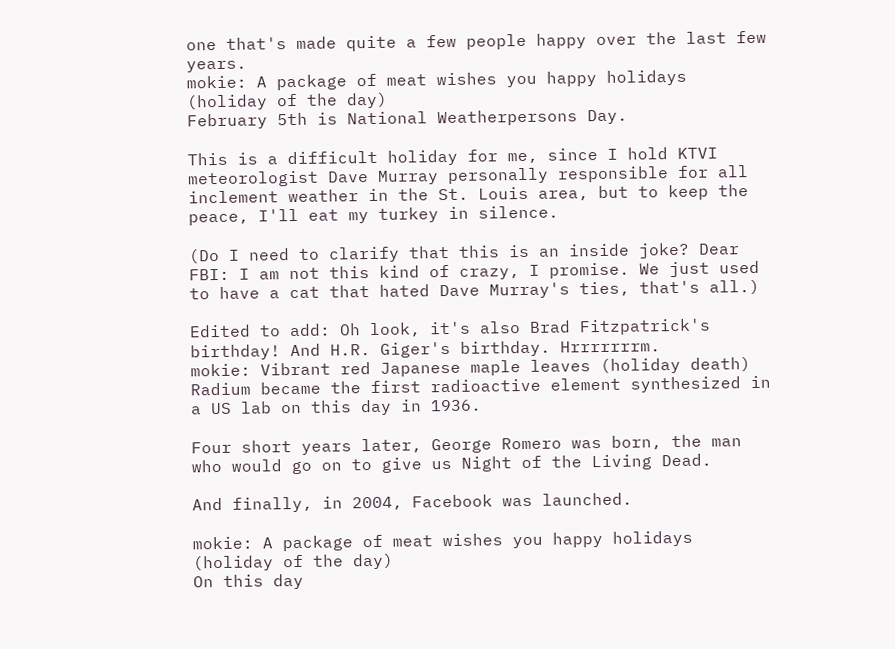one that's made quite a few people happy over the last few years.
mokie: A package of meat wishes you happy holidays (holiday of the day)
February 5th is National Weatherpersons Day.

This is a difficult holiday for me, since I hold KTVI meteorologist Dave Murray personally responsible for all inclement weather in the St. Louis area, but to keep the peace, I'll eat my turkey in silence.

(Do I need to clarify that this is an inside joke? Dear FBI: I am not this kind of crazy, I promise. We just used to have a cat that hated Dave Murray's ties, that's all.)

Edited to add: Oh look, it's also Brad Fitzpatrick's birthday! And H.R. Giger's birthday. Hrrrrrrrm.
mokie: Vibrant red Japanese maple leaves (holiday death)
Radium became the first radioactive element synthesized in a US lab on this day in 1936.

Four short years later, George Romero was born, the man who would go on to give us Night of the Living Dead.

And finally, in 2004, Facebook was launched.

mokie: A package of meat wishes you happy holidays (holiday of the day)
On this day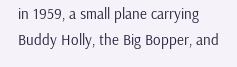in 1959, a small plane carrying Buddy Holly, the Big Bopper, and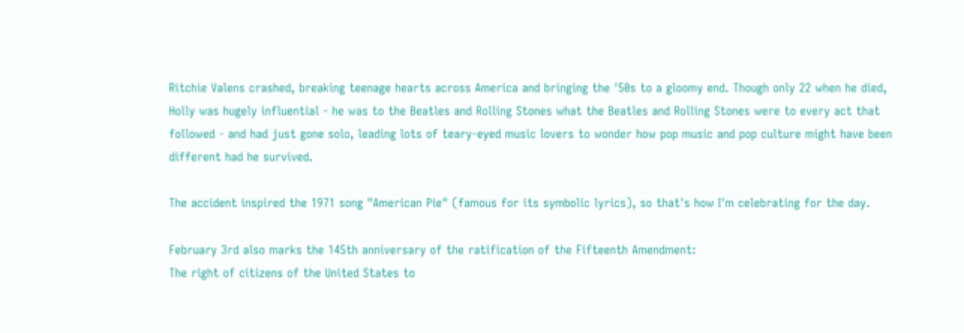Ritchie Valens crashed, breaking teenage hearts across America and bringing the '50s to a gloomy end. Though only 22 when he died, Holly was hugely influential - he was to the Beatles and Rolling Stones what the Beatles and Rolling Stones were to every act that followed - and had just gone solo, leading lots of teary-eyed music lovers to wonder how pop music and pop culture might have been different had he survived.

The accident inspired the 1971 song "American Pie" (famous for its symbolic lyrics), so that's how I'm celebrating for the day.

February 3rd also marks the 145th anniversary of the ratification of the Fifteenth Amendment:
The right of citizens of the United States to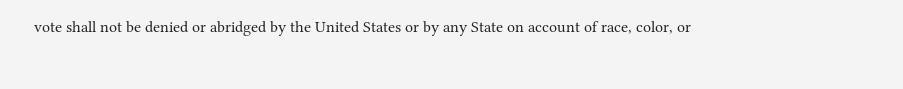vote shall not be denied or abridged by the United States or by any State on account of race, color, or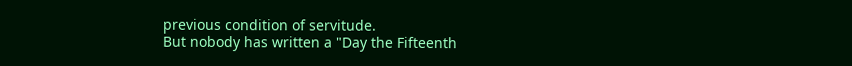previous condition of servitude.
But nobody has written a "Day the Fifteenth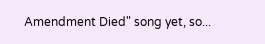Amendment Died" song yet, so...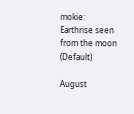mokie: Earthrise seen from the moon (Default)

August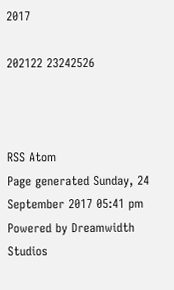2017

202122 23242526



RSS Atom
Page generated Sunday, 24 September 2017 05:41 pm
Powered by Dreamwidth Studios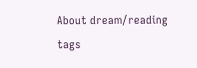About dream/reading tags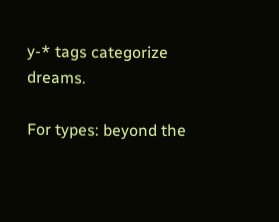y-* tags categorize dreams.

For types: beyond the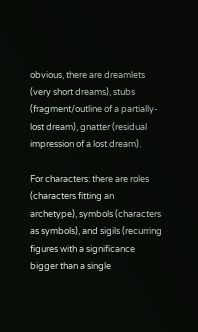obvious, there are dreamlets (very short dreams), stubs (fragment/outline of a partially-lost dream), gnatter (residual impression of a lost dream).

For characters: there are roles (characters fitting an archetype), symbols (characters as symbols), and sigils (recurring figures with a significance bigger than a single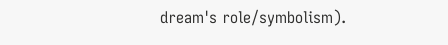dream's role/symbolism).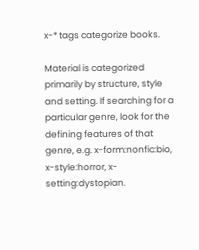x-* tags categorize books.

Material is categorized primarily by structure, style and setting. If searching for a particular genre, look for the defining features of that genre, e.g. x-form:nonfic:bio, x-style:horror, x-setting:dystopian.